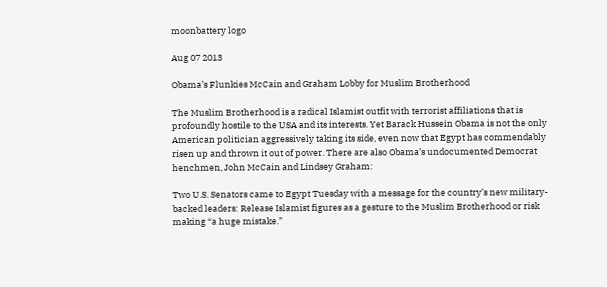moonbattery logo

Aug 07 2013

Obama’s Flunkies McCain and Graham Lobby for Muslim Brotherhood

The Muslim Brotherhood is a radical Islamist outfit with terrorist affiliations that is profoundly hostile to the USA and its interests. Yet Barack Hussein Obama is not the only American politician aggressively taking its side, even now that Egypt has commendably risen up and thrown it out of power. There are also Obama’s undocumented Democrat henchmen, John McCain and Lindsey Graham:

Two U.S. Senators came to Egypt Tuesday with a message for the country’s new military-backed leaders: Release Islamist figures as a gesture to the Muslim Brotherhood or risk making “a huge mistake.”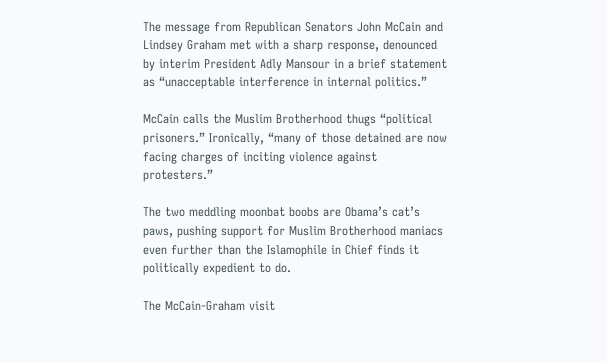The message from Republican Senators John McCain and Lindsey Graham met with a sharp response, denounced by interim President Adly Mansour in a brief statement as “unacceptable interference in internal politics.”

McCain calls the Muslim Brotherhood thugs “political prisoners.” Ironically, “many of those detained are now facing charges of inciting violence against protesters.”

The two meddling moonbat boobs are Obama’s cat’s paws, pushing support for Muslim Brotherhood maniacs even further than the Islamophile in Chief finds it politically expedient to do.

The McCain-Graham visit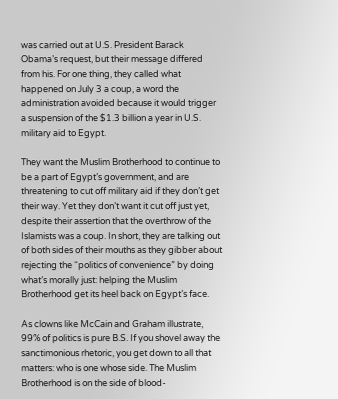was carried out at U.S. President Barack Obama’s request, but their message differed from his. For one thing, they called what happened on July 3 a coup, a word the administration avoided because it would trigger a suspension of the $1.3 billion a year in U.S. military aid to Egypt.

They want the Muslim Brotherhood to continue to be a part of Egypt’s government, and are threatening to cut off military aid if they don’t get their way. Yet they don’t want it cut off just yet, despite their assertion that the overthrow of the Islamists was a coup. In short, they are talking out of both sides of their mouths as they gibber about rejecting the “politics of convenience” by doing what’s morally just: helping the Muslim Brotherhood get its heel back on Egypt’s face.

As clowns like McCain and Graham illustrate, 99% of politics is pure B.S. If you shovel away the sanctimonious rhetoric, you get down to all that matters: who is one whose side. The Muslim Brotherhood is on the side of blood-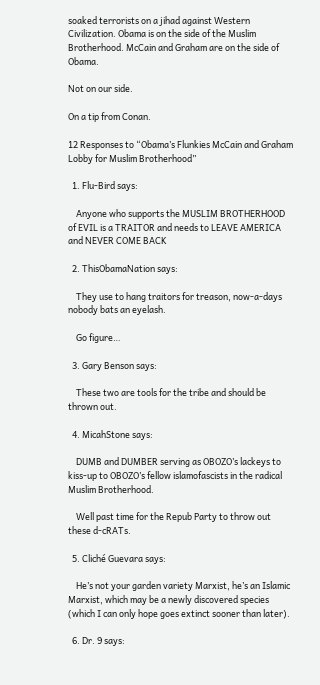soaked terrorists on a jihad against Western Civilization. Obama is on the side of the Muslim Brotherhood. McCain and Graham are on the side of Obama.

Not on our side.

On a tip from Conan.

12 Responses to “Obama’s Flunkies McCain and Graham Lobby for Muslim Brotherhood”

  1. Flu-Bird says:

    Anyone who supports the MUSLIM BROTHERHOOD of EVIL is a TRAITOR and needs to LEAVE AMERICA and NEVER COME BACK

  2. ThisObamaNation says:

    They use to hang traitors for treason, now-a-days nobody bats an eyelash.

    Go figure…

  3. Gary Benson says:

    These two are tools for the tribe and should be thrown out.

  4. MicahStone says:

    DUMB and DUMBER serving as OBOZO’s lackeys to kiss-up to OBOZO’s fellow islamofascists in the radical Muslim Brotherhood.

    Well past time for the Repub Party to throw out these d-cRATs.

  5. Cliché Guevara says:

    He’s not your garden variety Marxist, he’s an Islamic Marxist, which may be a newly discovered species (which I can only hope goes extinct sooner than later).

  6. Dr. 9 says: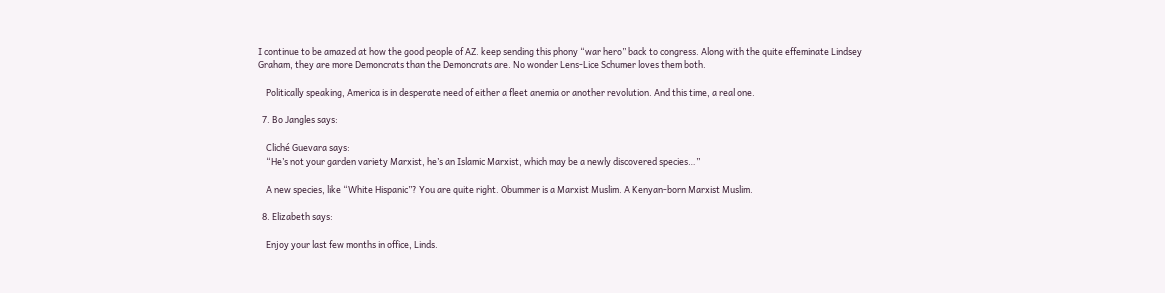I continue to be amazed at how the good people of AZ. keep sending this phony “war hero” back to congress. Along with the quite effeminate Lindsey Graham, they are more Demoncrats than the Demoncrats are. No wonder Lens-Lice Schumer loves them both.

    Politically speaking, America is in desperate need of either a fleet anemia or another revolution. And this time, a real one.

  7. Bo Jangles says:

    Cliché Guevara says:
    “He’s not your garden variety Marxist, he’s an Islamic Marxist, which may be a newly discovered species…”

    A new species, like “White Hispanic”? You are quite right. Obummer is a Marxist Muslim. A Kenyan-born Marxist Muslim.

  8. Elizabeth says:

    Enjoy your last few months in office, Linds.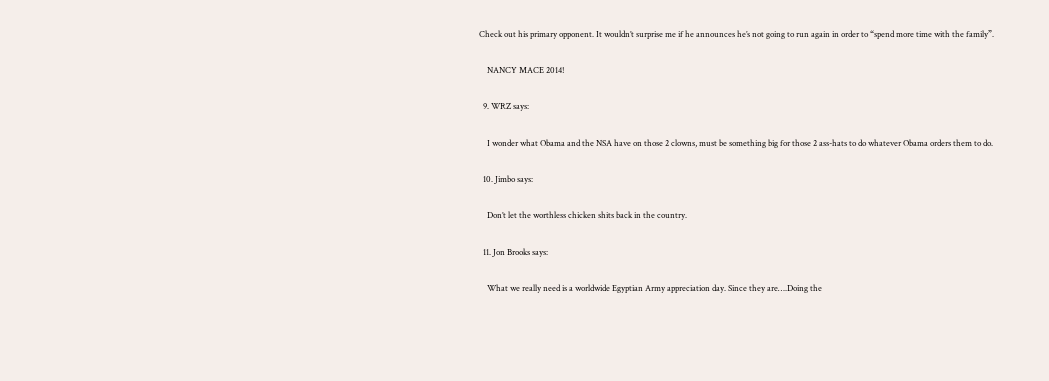Check out his primary opponent. It wouldn’t surprise me if he announces he’s not going to run again in order to “spend more time with the family”.

    NANCY MACE 2014!

  9. WRZ says:

    I wonder what Obama and the NSA have on those 2 clowns, must be something big for those 2 ass-hats to do whatever Obama orders them to do.

  10. Jimbo says:

    Don’t let the worthless chicken shits back in the country.

  11. Jon Brooks says:

    What we really need is a worldwide Egyptian Army appreciation day. Since they are….Doing the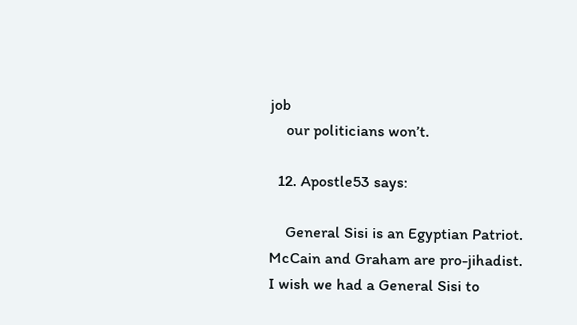job
    our politicians won’t.

  12. Apostle53 says:

    General Sisi is an Egyptian Patriot. McCain and Graham are pro-jihadist. I wish we had a General Sisi to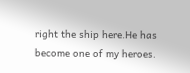right the ship here.He has become one of my heroes.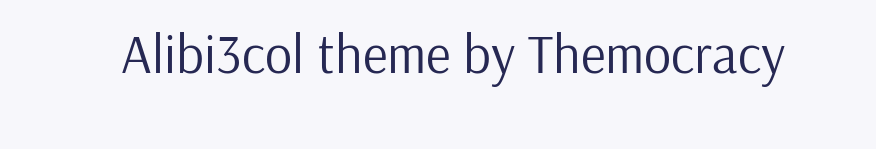Alibi3col theme by Themocracy